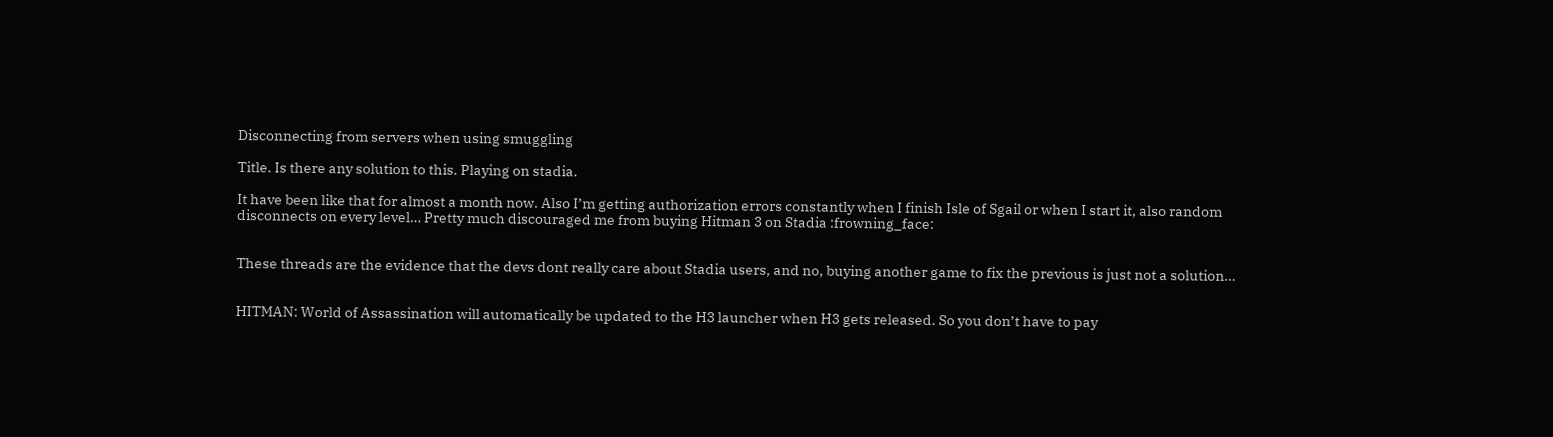Disconnecting from servers when using smuggling

Title. Is there any solution to this. Playing on stadia.

It have been like that for almost a month now. Also I’m getting authorization errors constantly when I finish Isle of Sgail or when I start it, also random disconnects on every level… Pretty much discouraged me from buying Hitman 3 on Stadia :frowning_face:


These threads are the evidence that the devs dont really care about Stadia users, and no, buying another game to fix the previous is just not a solution…


HITMAN: World of Assassination will automatically be updated to the H3 launcher when H3 gets released. So you don’t have to pay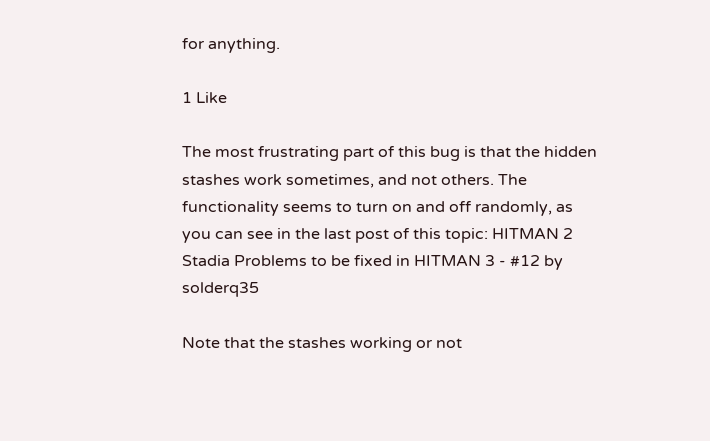for anything.

1 Like

The most frustrating part of this bug is that the hidden stashes work sometimes, and not others. The functionality seems to turn on and off randomly, as you can see in the last post of this topic: HITMAN 2 Stadia Problems to be fixed in HITMAN 3 - #12 by solderq35

Note that the stashes working or not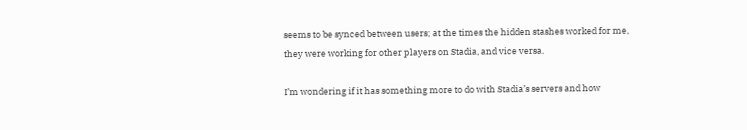seems to be synced between users; at the times the hidden stashes worked for me, they were working for other players on Stadia, and vice versa.

I’m wondering if it has something more to do with Stadia’s servers and how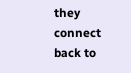they connect back to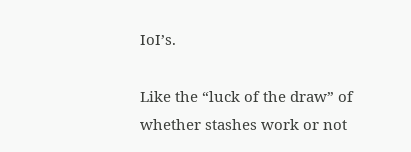IoI’s.

Like the “luck of the draw” of whether stashes work or not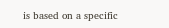is based on a specific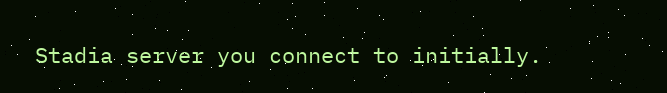Stadia server you connect to initially.